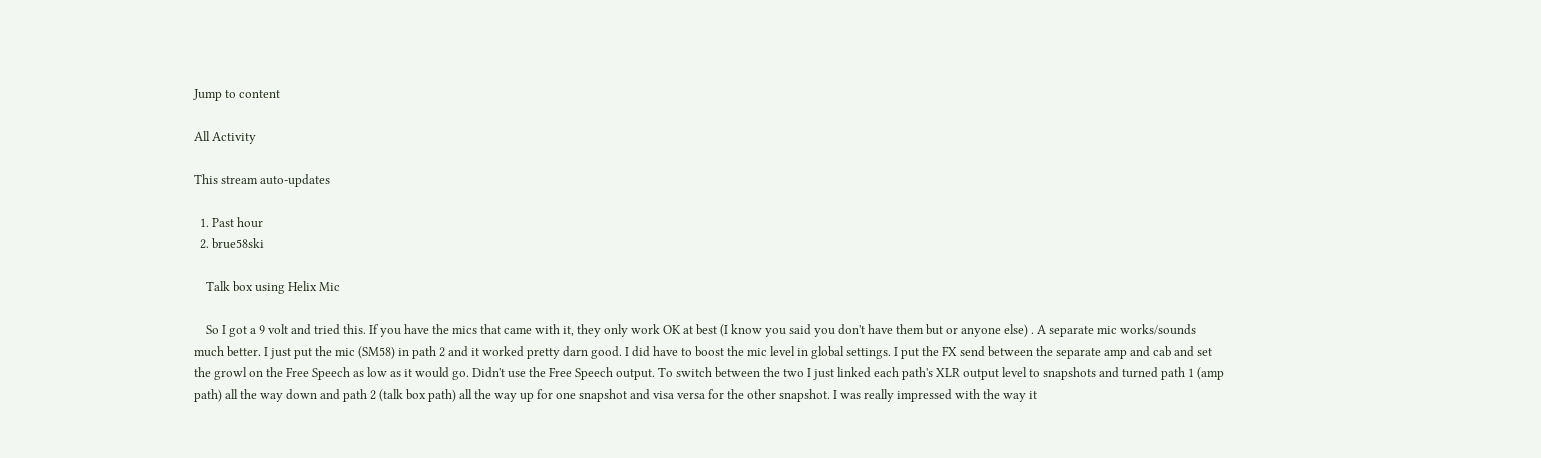Jump to content

All Activity

This stream auto-updates

  1. Past hour
  2. brue58ski

    Talk box using Helix Mic

    So I got a 9 volt and tried this. If you have the mics that came with it, they only work OK at best (I know you said you don't have them but or anyone else) . A separate mic works/sounds much better. I just put the mic (SM58) in path 2 and it worked pretty darn good. I did have to boost the mic level in global settings. I put the FX send between the separate amp and cab and set the growl on the Free Speech as low as it would go. Didn't use the Free Speech output. To switch between the two I just linked each path's XLR output level to snapshots and turned path 1 (amp path) all the way down and path 2 (talk box path) all the way up for one snapshot and visa versa for the other snapshot. I was really impressed with the way it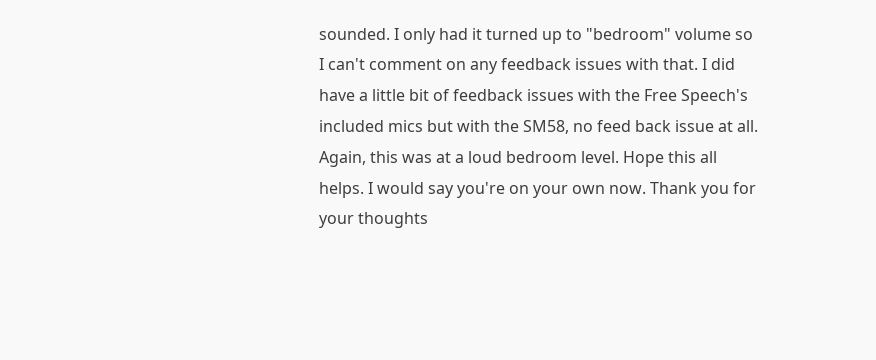sounded. I only had it turned up to "bedroom" volume so I can't comment on any feedback issues with that. I did have a little bit of feedback issues with the Free Speech's included mics but with the SM58, no feed back issue at all. Again, this was at a loud bedroom level. Hope this all helps. I would say you're on your own now. Thank you for your thoughts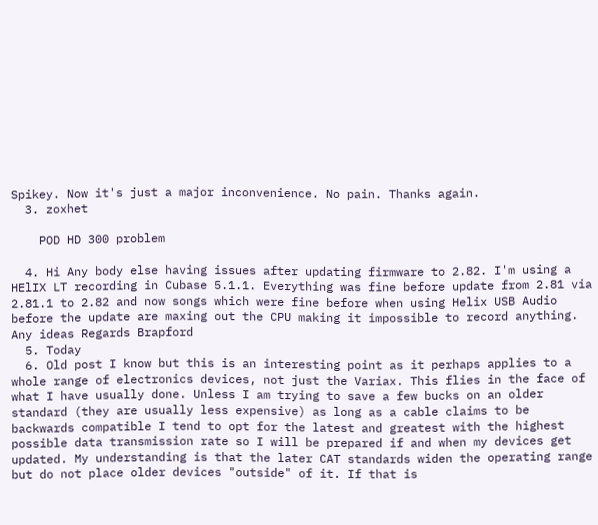Spikey. Now it's just a major inconvenience. No pain. Thanks again.
  3. zoxhet

    POD HD 300 problem

  4. Hi Any body else having issues after updating firmware to 2.82. I'm using a HElIX LT recording in Cubase 5.1.1. Everything was fine before update from 2.81 via 2.81.1 to 2.82 and now songs which were fine before when using Helix USB Audio before the update are maxing out the CPU making it impossible to record anything. Any ideas Regards Brapford
  5. Today
  6. Old post I know but this is an interesting point as it perhaps applies to a whole range of electronics devices, not just the Variax. This flies in the face of what I have usually done. Unless I am trying to save a few bucks on an older standard (they are usually less expensive) as long as a cable claims to be backwards compatible I tend to opt for the latest and greatest with the highest possible data transmission rate so I will be prepared if and when my devices get updated. My understanding is that the later CAT standards widen the operating range but do not place older devices "outside" of it. If that is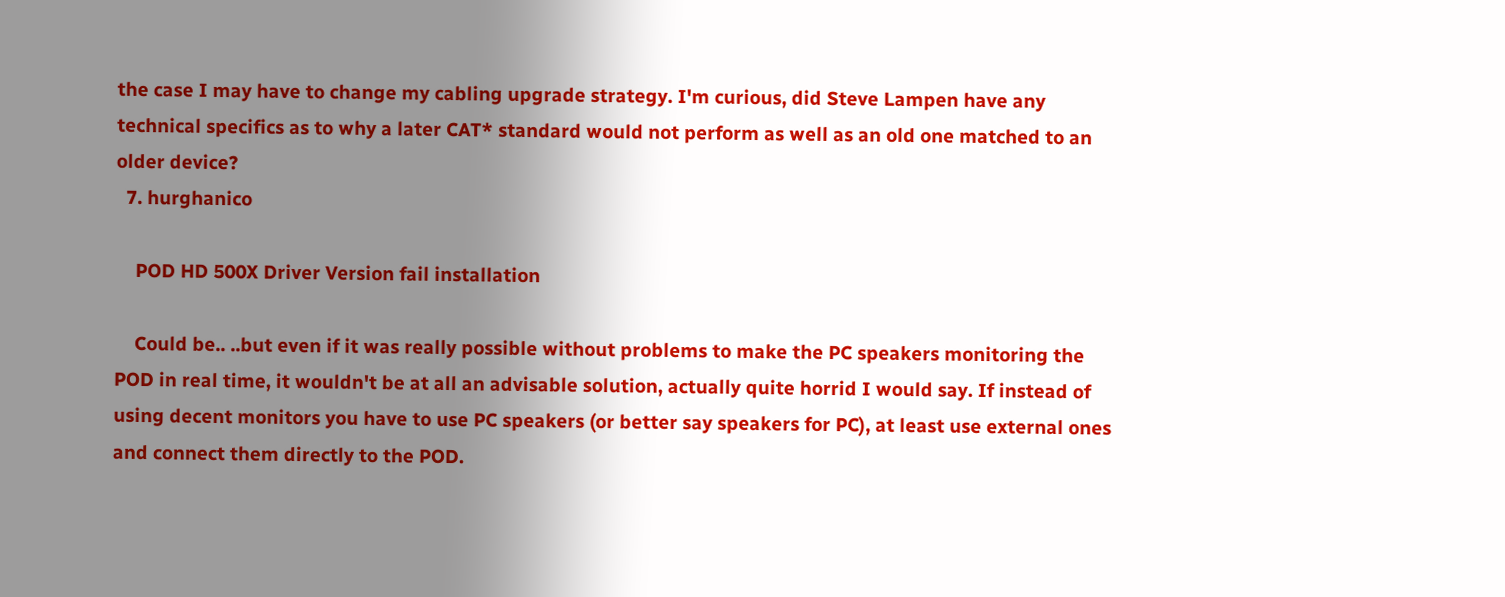the case I may have to change my cabling upgrade strategy. I'm curious, did Steve Lampen have any technical specifics as to why a later CAT* standard would not perform as well as an old one matched to an older device?
  7. hurghanico

    POD HD 500X Driver Version fail installation

    Could be.. ..but even if it was really possible without problems to make the PC speakers monitoring the POD in real time, it wouldn't be at all an advisable solution, actually quite horrid I would say. If instead of using decent monitors you have to use PC speakers (or better say speakers for PC), at least use external ones and connect them directly to the POD.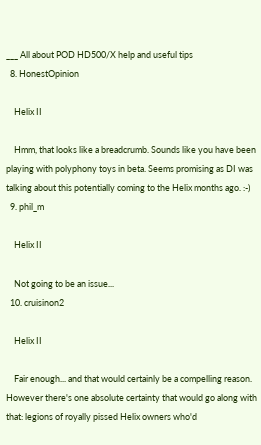___ All about POD HD500/X help and useful tips
  8. HonestOpinion

    Helix II

    Hmm, that looks like a breadcrumb. Sounds like you have been playing with polyphony toys in beta. Seems promising as DI was talking about this potentially coming to the Helix months ago. :-)
  9. phil_m

    Helix II

    Not going to be an issue...
  10. cruisinon2

    Helix II

    Fair enough... and that would certainly be a compelling reason. However there's one absolute certainty that would go along with that: legions of royally pissed Helix owners who'd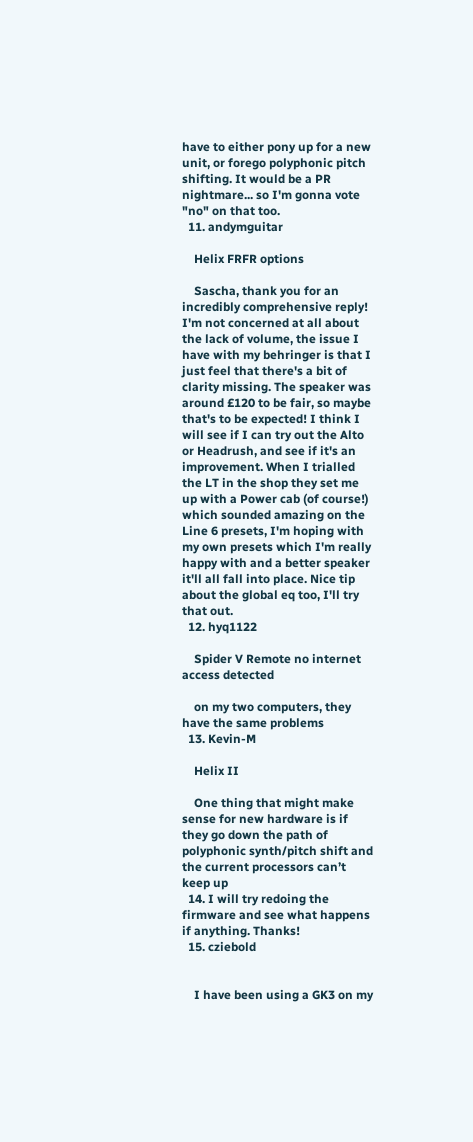have to either pony up for a new unit, or forego polyphonic pitch shifting. It would be a PR nightmare... so I'm gonna vote "no" on that too.
  11. andymguitar

    Helix FRFR options

    Sascha, thank you for an incredibly comprehensive reply! I'm not concerned at all about the lack of volume, the issue I have with my behringer is that I just feel that there's a bit of clarity missing. The speaker was around £120 to be fair, so maybe that's to be expected! I think I will see if I can try out the Alto or Headrush, and see if it's an improvement. When I trialled the LT in the shop they set me up with a Power cab (of course!) which sounded amazing on the Line 6 presets, I'm hoping with my own presets which I'm really happy with and a better speaker it'll all fall into place. Nice tip about the global eq too, I'll try that out.
  12. hyq1122

    Spider V Remote no internet access detected

    on my two computers, they have the same problems
  13. Kevin-M

    Helix II

    One thing that might make sense for new hardware is if they go down the path of polyphonic synth/pitch shift and the current processors can’t keep up
  14. I will try redoing the firmware and see what happens if anything. Thanks!
  15. cziebold


    I have been using a GK3 on my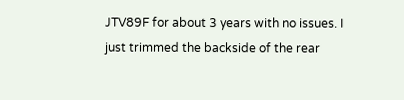JTV89F for about 3 years with no issues. I just trimmed the backside of the rear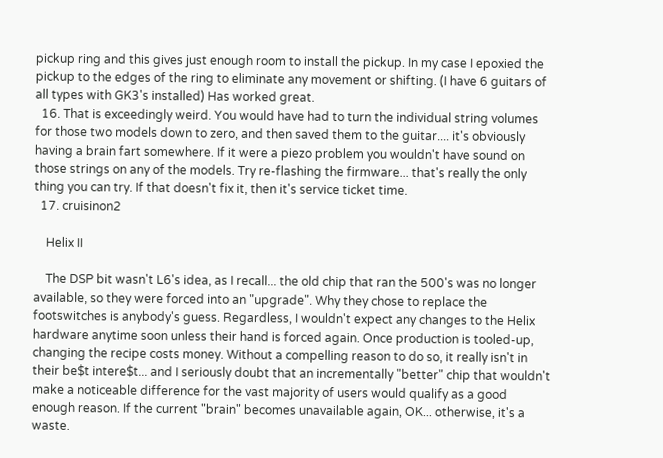pickup ring and this gives just enough room to install the pickup. In my case I epoxied the pickup to the edges of the ring to eliminate any movement or shifting. (I have 6 guitars of all types with GK3's installed) Has worked great.
  16. That is exceedingly weird. You would have had to turn the individual string volumes for those two models down to zero, and then saved them to the guitar.... it's obviously having a brain fart somewhere. If it were a piezo problem you wouldn't have sound on those strings on any of the models. Try re-flashing the firmware... that's really the only thing you can try. If that doesn't fix it, then it's service ticket time.
  17. cruisinon2

    Helix II

    The DSP bit wasn't L6's idea, as I recall... the old chip that ran the 500's was no longer available, so they were forced into an "upgrade". Why they chose to replace the footswitches is anybody's guess. Regardless, I wouldn't expect any changes to the Helix hardware anytime soon unless their hand is forced again. Once production is tooled-up, changing the recipe costs money. Without a compelling reason to do so, it really isn't in their be$t intere$t... and I seriously doubt that an incrementally "better" chip that wouldn't make a noticeable difference for the vast majority of users would qualify as a good enough reason. If the current "brain" becomes unavailable again, OK... otherwise, it's a waste.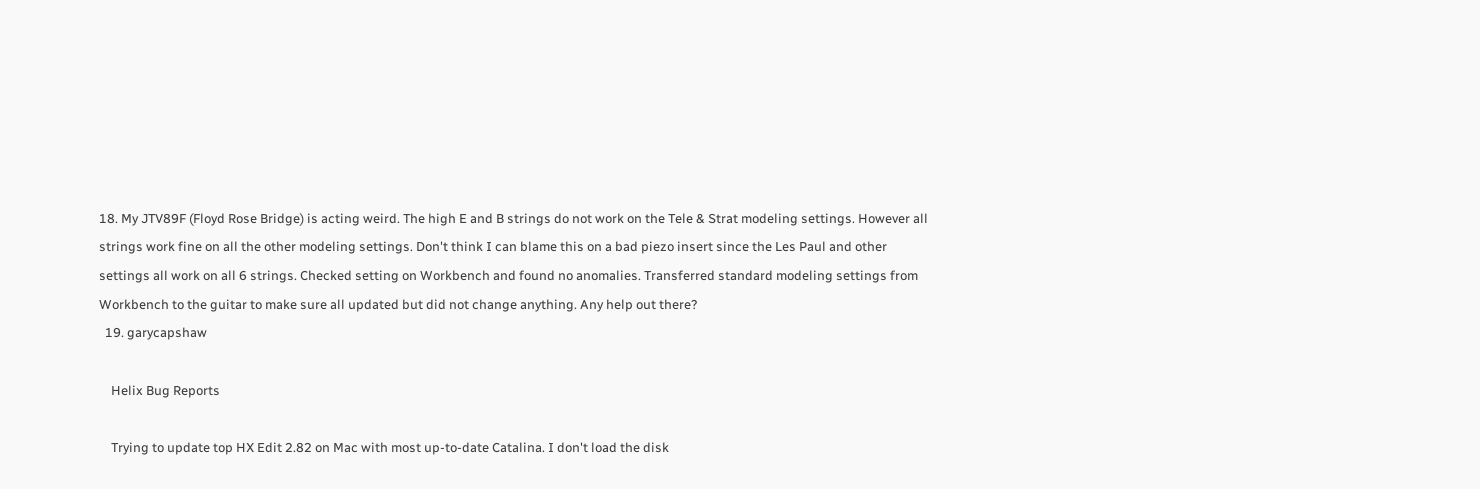18. My JTV89F (Floyd Rose Bridge) is acting weird. The high E and B strings do not work on the Tele & Strat modeling settings. However all strings work fine on all the other modeling settings. Don't think I can blame this on a bad piezo insert since the Les Paul and other settings all work on all 6 strings. Checked setting on Workbench and found no anomalies. Transferred standard modeling settings from Workbench to the guitar to make sure all updated but did not change anything. Any help out there?
  19. garycapshaw

    Helix Bug Reports

    Trying to update top HX Edit 2.82 on Mac with most up-to-date Catalina. I don't load the disk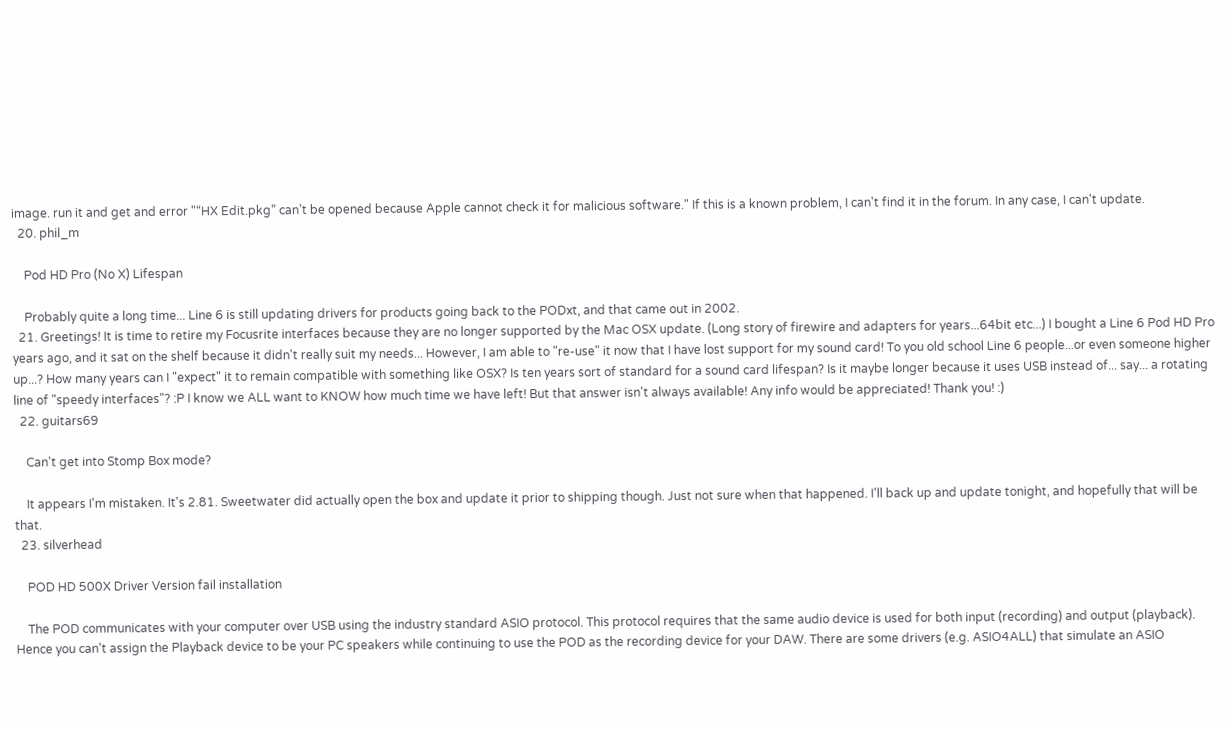image. run it and get and error "“HX Edit.pkg” can’t be opened because Apple cannot check it for malicious software." If this is a known problem, I can't find it in the forum. In any case, I can't update.
  20. phil_m

    Pod HD Pro (No X) Lifespan

    Probably quite a long time... Line 6 is still updating drivers for products going back to the PODxt, and that came out in 2002.
  21. Greetings! It is time to retire my Focusrite interfaces because they are no longer supported by the Mac OSX update. (Long story of firewire and adapters for years...64bit etc...) I bought a Line 6 Pod HD Pro years ago, and it sat on the shelf because it didn't really suit my needs... However, I am able to "re-use" it now that I have lost support for my sound card! To you old school Line 6 people...or even someone higher up...? How many years can I "expect" it to remain compatible with something like OSX? Is ten years sort of standard for a sound card lifespan? Is it maybe longer because it uses USB instead of... say... a rotating line of "speedy interfaces"? :P I know we ALL want to KNOW how much time we have left! But that answer isn't always available! Any info would be appreciated! Thank you! :)
  22. guitars69

    Can't get into Stomp Box mode?

    It appears I'm mistaken. It's 2.81. Sweetwater did actually open the box and update it prior to shipping though. Just not sure when that happened. I'll back up and update tonight, and hopefully that will be that.
  23. silverhead

    POD HD 500X Driver Version fail installation

    The POD communicates with your computer over USB using the industry standard ASIO protocol. This protocol requires that the same audio device is used for both input (recording) and output (playback). Hence you can't assign the Playback device to be your PC speakers while continuing to use the POD as the recording device for your DAW. There are some drivers (e.g. ASIO4ALL) that simulate an ASIO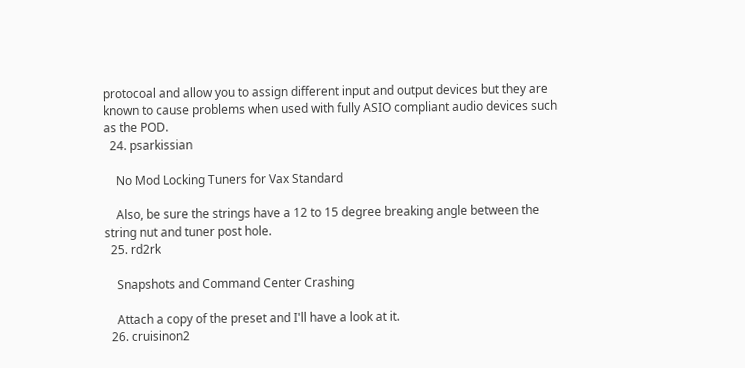protocoal and allow you to assign different input and output devices but they are known to cause problems when used with fully ASIO compliant audio devices such as the POD.
  24. psarkissian

    No Mod Locking Tuners for Vax Standard

    Also, be sure the strings have a 12 to 15 degree breaking angle between the string nut and tuner post hole.
  25. rd2rk

    Snapshots and Command Center Crashing

    Attach a copy of the preset and I'll have a look at it.
  26. cruisinon2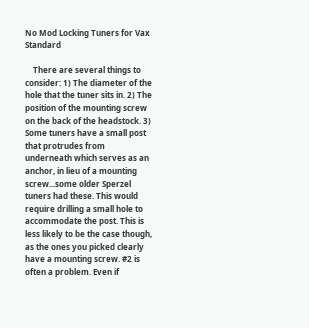No Mod Locking Tuners for Vax Standard

    There are several things to consider: 1) The diameter of the hole that the tuner sits in. 2) The position of the mounting screw on the back of the headstock. 3) Some tuners have a small post that protrudes from underneath which serves as an anchor, in lieu of a mounting screw...some older Sperzel tuners had these. This would require drilling a small hole to accommodate the post. This is less likely to be the case though, as the ones you picked clearly have a mounting screw. #2 is often a problem. Even if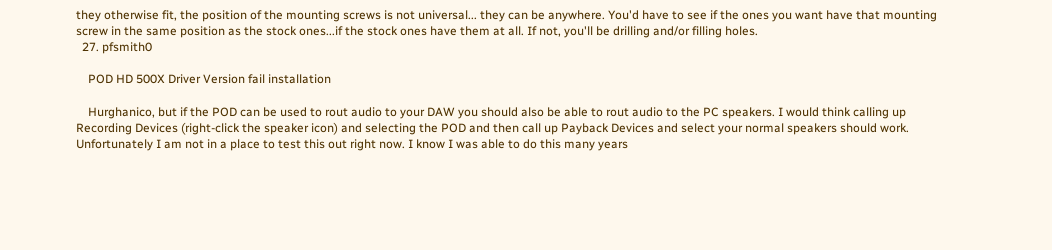they otherwise fit, the position of the mounting screws is not universal... they can be anywhere. You'd have to see if the ones you want have that mounting screw in the same position as the stock ones...if the stock ones have them at all. If not, you'll be drilling and/or filling holes.
  27. pfsmith0

    POD HD 500X Driver Version fail installation

    Hurghanico, but if the POD can be used to rout audio to your DAW you should also be able to rout audio to the PC speakers. I would think calling up Recording Devices (right-click the speaker icon) and selecting the POD and then call up Payback Devices and select your normal speakers should work. Unfortunately I am not in a place to test this out right now. I know I was able to do this many years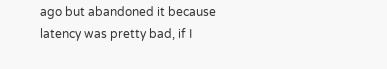ago but abandoned it because latency was pretty bad, if I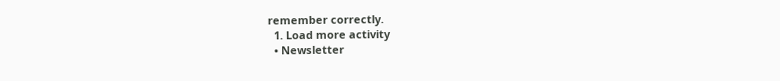remember correctly.
  1. Load more activity
  • Newsletter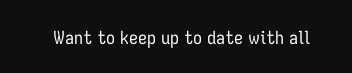Want to keep up to date with all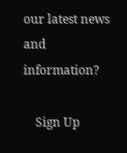our latest news and information?

    Sign Up